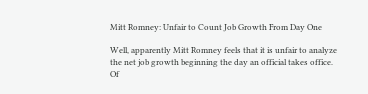Mitt Romney: Unfair to Count Job Growth From Day One

Well, apparently Mitt Romney feels that it is unfair to analyze the net job growth beginning the day an official takes office. Of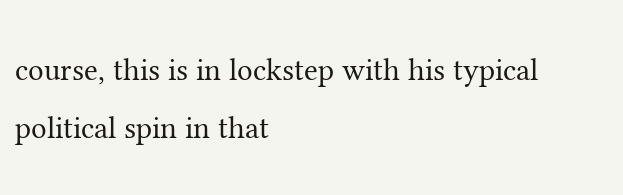course, this is in lockstep with his typical political spin in that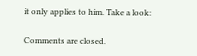it only applies to him. Take a look:

Comments are closed.